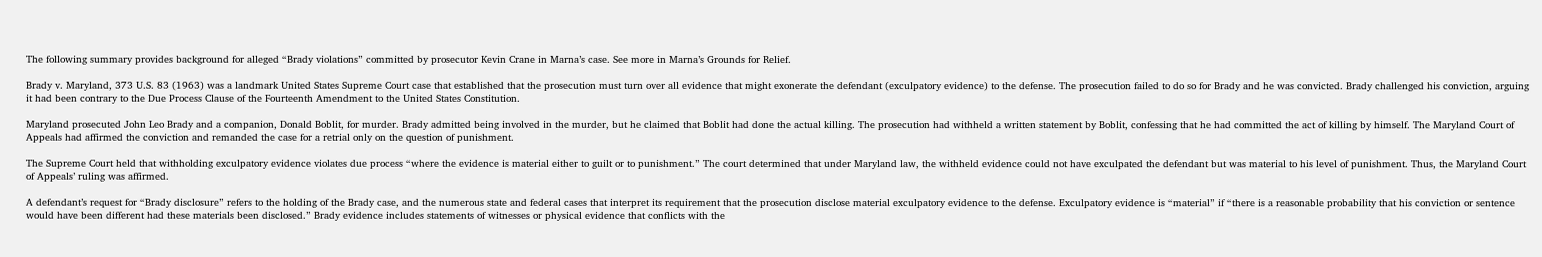The following summary provides background for alleged “Brady violations” committed by prosecutor Kevin Crane in Marna’s case. See more in Marna’s Grounds for Relief.

Brady v. Maryland, 373 U.S. 83 (1963) was a landmark United States Supreme Court case that established that the prosecution must turn over all evidence that might exonerate the defendant (exculpatory evidence) to the defense. The prosecution failed to do so for Brady and he was convicted. Brady challenged his conviction, arguing it had been contrary to the Due Process Clause of the Fourteenth Amendment to the United States Constitution.

Maryland prosecuted John Leo Brady and a companion, Donald Boblit, for murder. Brady admitted being involved in the murder, but he claimed that Boblit had done the actual killing. The prosecution had withheld a written statement by Boblit, confessing that he had committed the act of killing by himself. The Maryland Court of Appeals had affirmed the conviction and remanded the case for a retrial only on the question of punishment.

The Supreme Court held that withholding exculpatory evidence violates due process “where the evidence is material either to guilt or to punishment.” The court determined that under Maryland law, the withheld evidence could not have exculpated the defendant but was material to his level of punishment. Thus, the Maryland Court of Appeals’ ruling was affirmed.

A defendant’s request for “Brady disclosure” refers to the holding of the Brady case, and the numerous state and federal cases that interpret its requirement that the prosecution disclose material exculpatory evidence to the defense. Exculpatory evidence is “material” if “there is a reasonable probability that his conviction or sentence would have been different had these materials been disclosed.” Brady evidence includes statements of witnesses or physical evidence that conflicts with the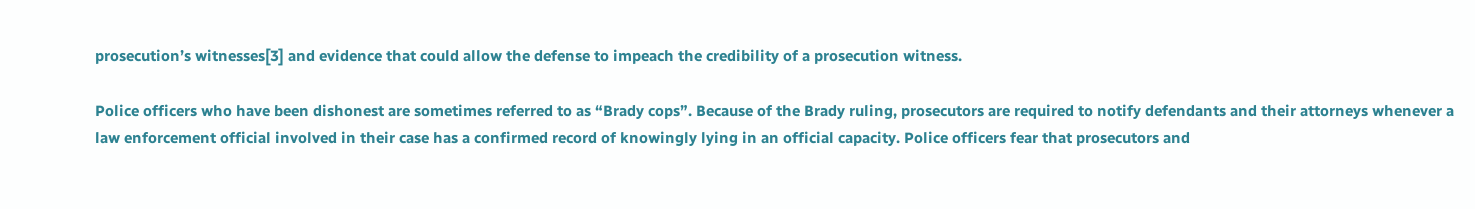prosecution’s witnesses[3] and evidence that could allow the defense to impeach the credibility of a prosecution witness.

Police officers who have been dishonest are sometimes referred to as “Brady cops”. Because of the Brady ruling, prosecutors are required to notify defendants and their attorneys whenever a law enforcement official involved in their case has a confirmed record of knowingly lying in an official capacity. Police officers fear that prosecutors and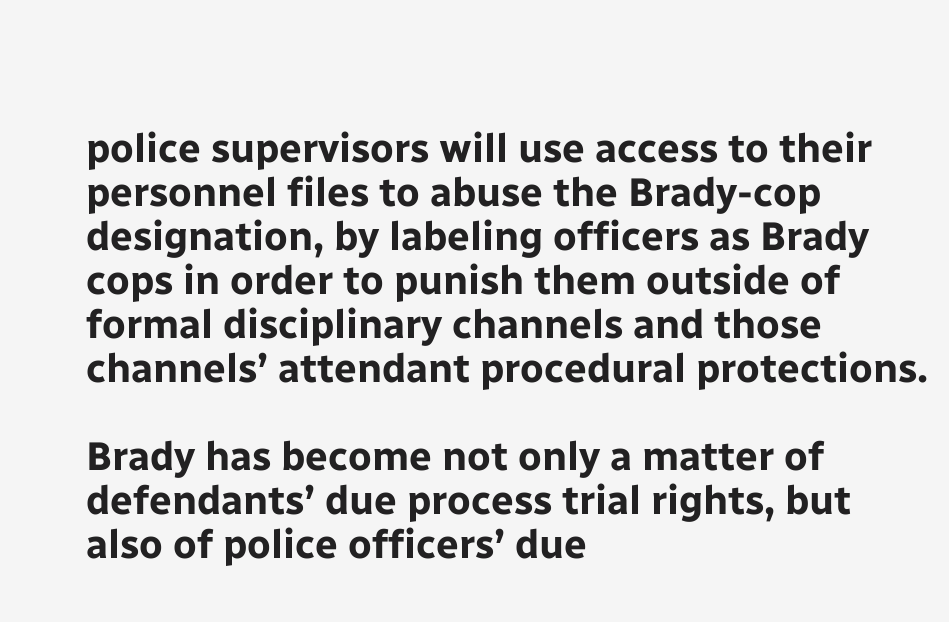police supervisors will use access to their personnel files to abuse the Brady-cop designation, by labeling officers as Brady cops in order to punish them outside of formal disciplinary channels and those channels’ attendant procedural protections.

Brady has become not only a matter of defendants’ due process trial rights, but also of police officers’ due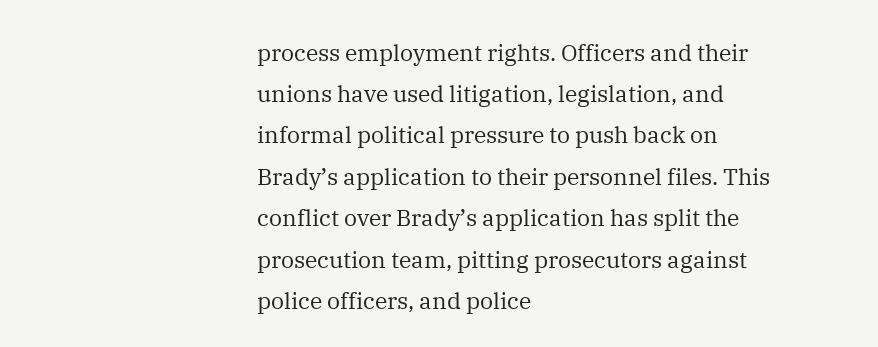process employment rights. Officers and their unions have used litigation, legislation, and informal political pressure to push back on Brady’s application to their personnel files. This conflict over Brady’s application has split the prosecution team, pitting prosecutors against police officers, and police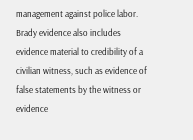management against police labor. Brady evidence also includes evidence material to credibility of a civilian witness, such as evidence of false statements by the witness or evidence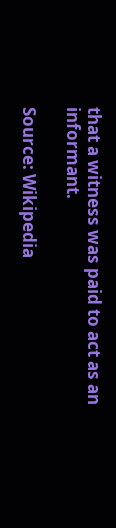that a witness was paid to act as an informant.

Source: Wikipedia